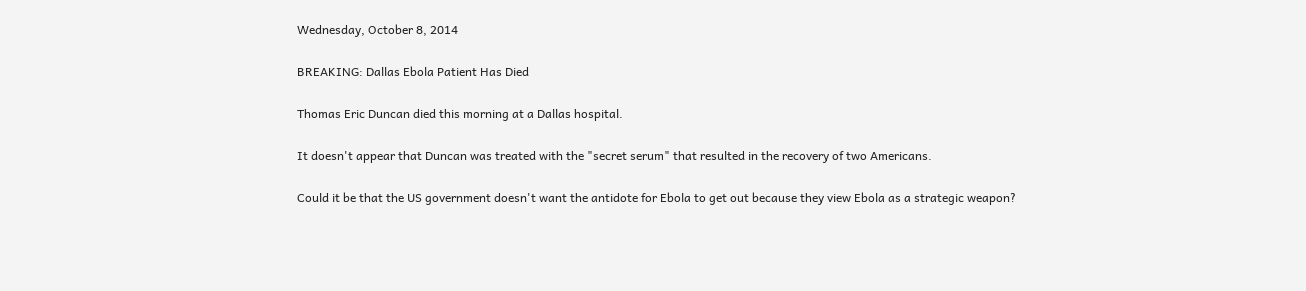Wednesday, October 8, 2014

BREAKING: Dallas Ebola Patient Has Died

Thomas Eric Duncan died this morning at a Dallas hospital.

It doesn't appear that Duncan was treated with the "secret serum" that resulted in the recovery of two Americans.

Could it be that the US government doesn't want the antidote for Ebola to get out because they view Ebola as a strategic weapon?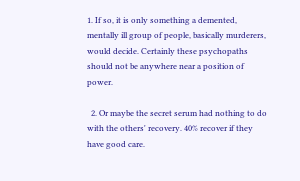1. If so, it is only something a demented, mentally ill group of people, basically murderers, would decide. Certainly these psychopaths should not be anywhere near a position of power.

  2. Or maybe the secret serum had nothing to do with the others' recovery. 40% recover if they have good care.